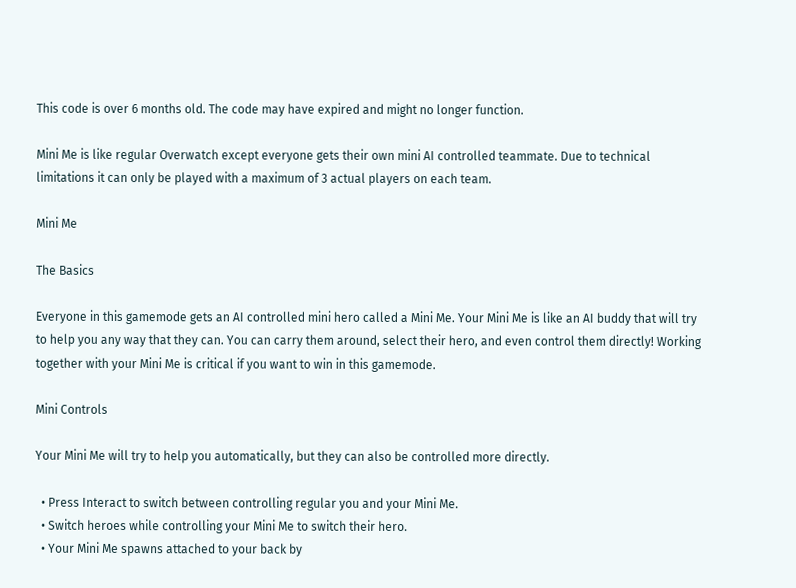This code is over 6 months old. The code may have expired and might no longer function.

Mini Me is like regular Overwatch except everyone gets their own mini AI controlled teammate. Due to technical limitations it can only be played with a maximum of 3 actual players on each team.

Mini Me

The Basics

Everyone in this gamemode gets an AI controlled mini hero called a Mini Me. Your Mini Me is like an AI buddy that will try to help you any way that they can. You can carry them around, select their hero, and even control them directly! Working together with your Mini Me is critical if you want to win in this gamemode.

Mini Controls

Your Mini Me will try to help you automatically, but they can also be controlled more directly.

  • Press Interact to switch between controlling regular you and your Mini Me.
  • Switch heroes while controlling your Mini Me to switch their hero.
  • Your Mini Me spawns attached to your back by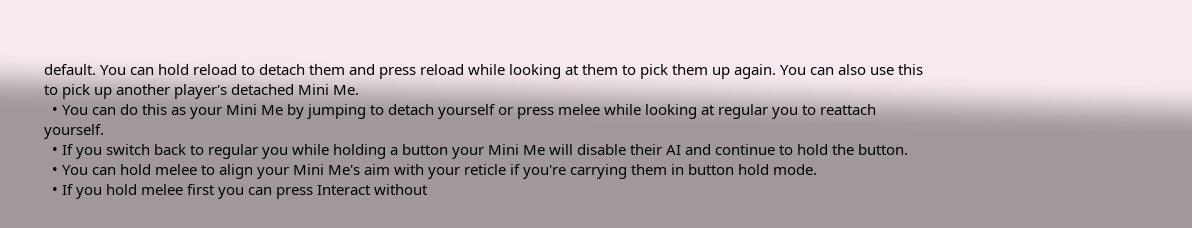default. You can hold reload to detach them and press reload while looking at them to pick them up again. You can also use this to pick up another player's detached Mini Me.
  • You can do this as your Mini Me by jumping to detach yourself or press melee while looking at regular you to reattach yourself.
  • If you switch back to regular you while holding a button your Mini Me will disable their AI and continue to hold the button.
  • You can hold melee to align your Mini Me's aim with your reticle if you're carrying them in button hold mode.
  • If you hold melee first you can press Interact without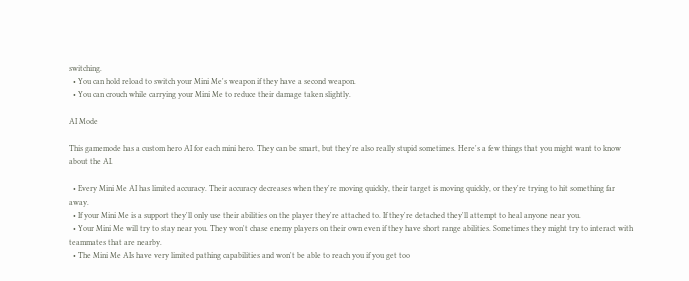switching.
  • You can hold reload to switch your Mini Me's weapon if they have a second weapon.
  • You can crouch while carrying your Mini Me to reduce their damage taken slightly.

AI Mode

This gamemode has a custom hero AI for each mini hero. They can be smart, but they're also really stupid sometimes. Here's a few things that you might want to know about the AI.

  • Every Mini Me AI has limited accuracy. Their accuracy decreases when they're moving quickly, their target is moving quickly, or they're trying to hit something far away.
  • If your Mini Me is a support they'll only use their abilities on the player they're attached to. If they're detached they'll attempt to heal anyone near you.
  • Your Mini Me will try to stay near you. They won't chase enemy players on their own even if they have short range abilities. Sometimes they might try to interact with teammates that are nearby.
  • The Mini Me AIs have very limited pathing capabilities and won't be able to reach you if you get too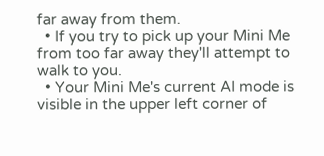far away from them.
  • If you try to pick up your Mini Me from too far away they'll attempt to walk to you.
  • Your Mini Me's current AI mode is visible in the upper left corner of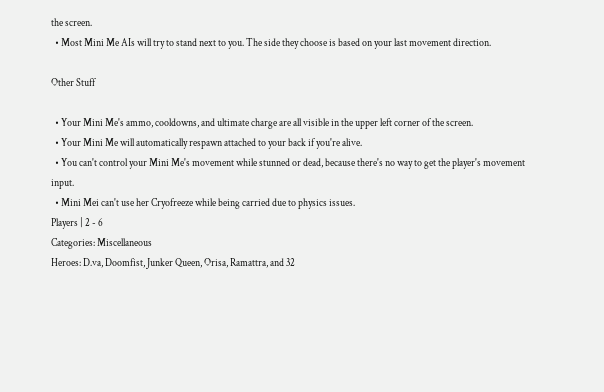the screen.
  • Most Mini Me AIs will try to stand next to you. The side they choose is based on your last movement direction.

Other Stuff

  • Your Mini Me's ammo, cooldowns, and ultimate charge are all visible in the upper left corner of the screen.
  • Your Mini Me will automatically respawn attached to your back if you're alive.
  • You can't control your Mini Me's movement while stunned or dead, because there's no way to get the player's movement input.
  • Mini Mei can't use her Cryofreeze while being carried due to physics issues.
Players | 2 - 6
Categories: Miscellaneous
Heroes: D.va, Doomfist, Junker Queen, Orisa, Ramattra, and 32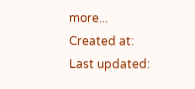more...
Created at:
Last updated: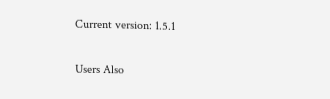Current version: 1.5.1

Users Also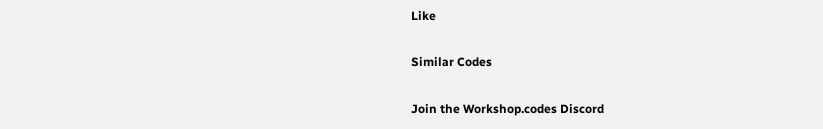Like

Similar Codes

Join the Workshop.codes Discord